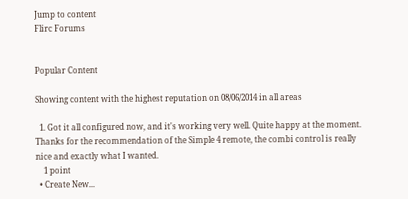Jump to content
Flirc Forums


Popular Content

Showing content with the highest reputation on 08/06/2014 in all areas

  1. Got it all configured now, and it's working very well. Quite happy at the moment. Thanks for the recommendation of the Simple 4 remote, the combi control is really nice and exactly what I wanted.
    1 point
  • Create New...